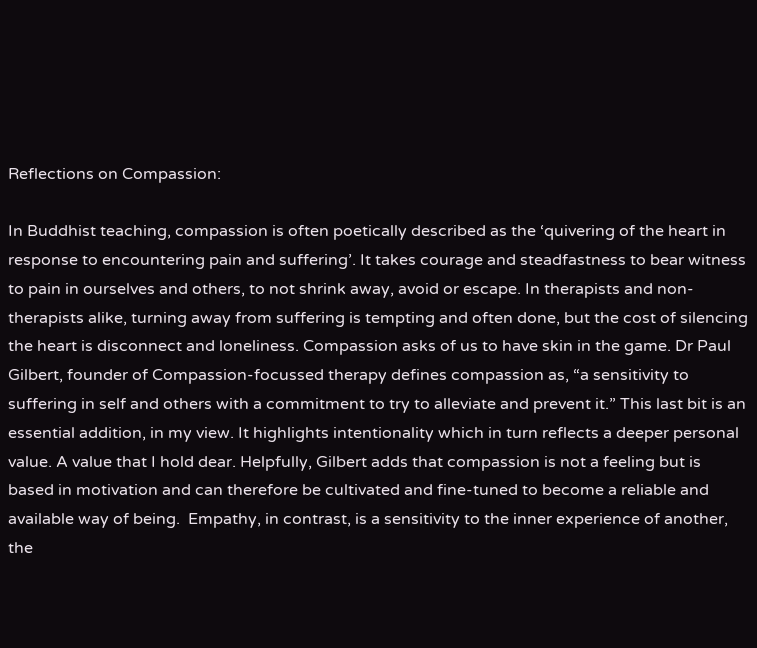Reflections on Compassion:

In Buddhist teaching, compassion is often poetically described as the ‘quivering of the heart in response to encountering pain and suffering’. It takes courage and steadfastness to bear witness to pain in ourselves and others, to not shrink away, avoid or escape. In therapists and non-therapists alike, turning away from suffering is tempting and often done, but the cost of silencing the heart is disconnect and loneliness. Compassion asks of us to have skin in the game. Dr Paul Gilbert, founder of Compassion-focussed therapy defines compassion as, “a sensitivity to suffering in self and others with a commitment to try to alleviate and prevent it.” This last bit is an essential addition, in my view. It highlights intentionality which in turn reflects a deeper personal value. A value that I hold dear. Helpfully, Gilbert adds that compassion is not a feeling but is based in motivation and can therefore be cultivated and fine-tuned to become a reliable and available way of being.  Empathy, in contrast, is a sensitivity to the inner experience of another, the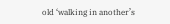old ‘walking in another’s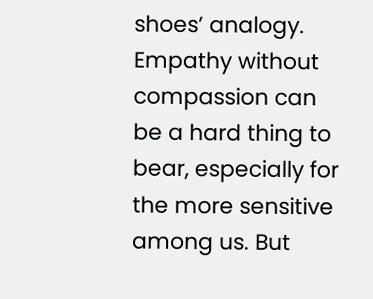shoes’ analogy. Empathy without compassion can be a hard thing to bear, especially for the more sensitive among us. But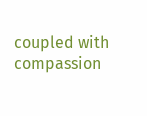coupled with compassion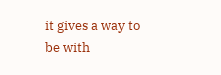it gives a way to be with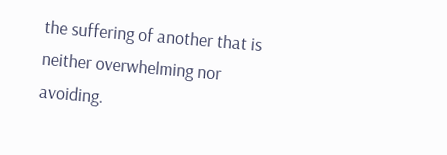the suffering of another that is neither overwhelming nor avoiding.